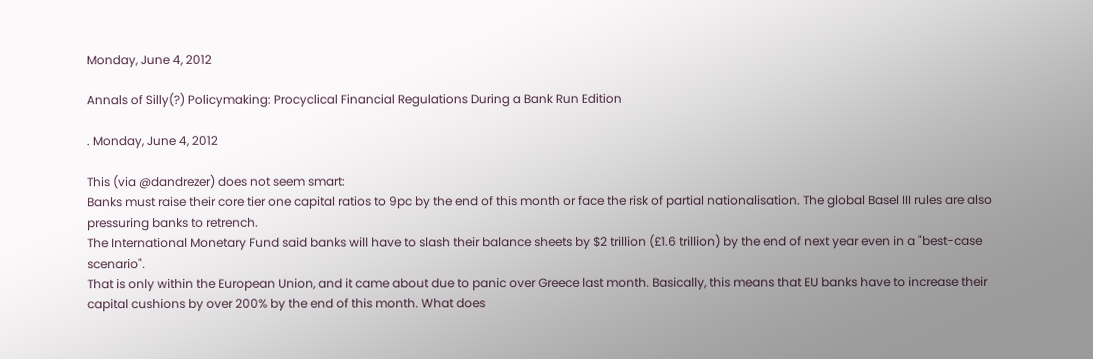Monday, June 4, 2012

Annals of Silly(?) Policymaking: Procyclical Financial Regulations During a Bank Run Edition

. Monday, June 4, 2012

This (via @dandrezer) does not seem smart:
Banks must raise their core tier one capital ratios to 9pc by the end of this month or face the risk of partial nationalisation. The global Basel III rules are also pressuring banks to retrench.
The International Monetary Fund said banks will have to slash their balance sheets by $2 trillion (£1.6 trillion) by the end of next year even in a "best-case scenario".
That is only within the European Union, and it came about due to panic over Greece last month. Basically, this means that EU banks have to increase their capital cushions by over 200% by the end of this month. What does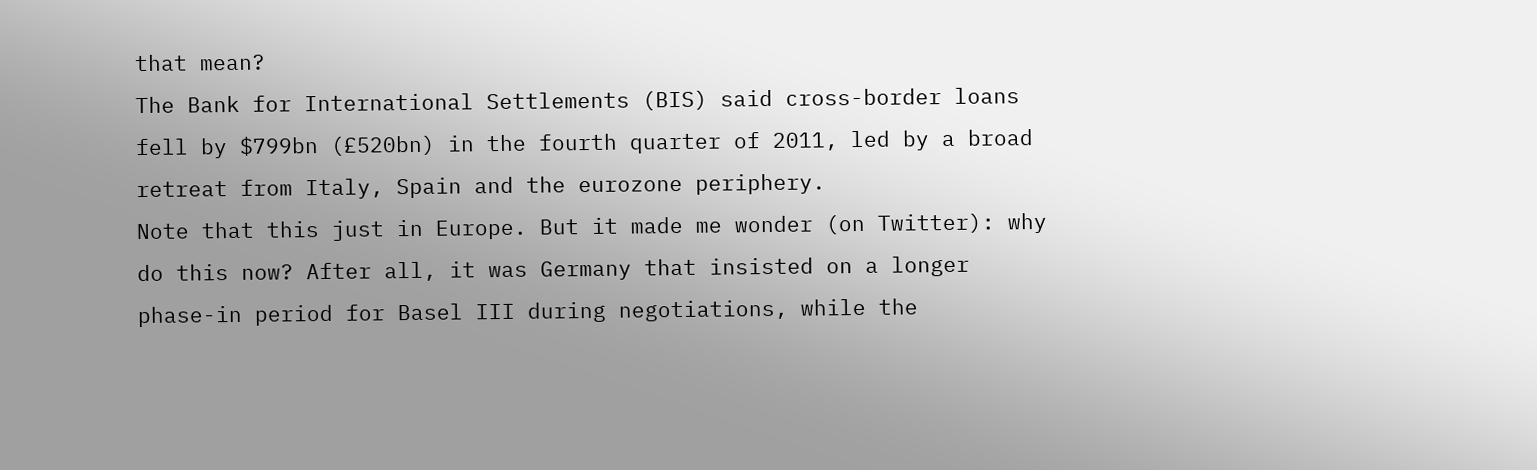that mean?
The Bank for International Settlements (BIS) said cross-border loans fell by $799bn (£520bn) in the fourth quarter of 2011, led by a broad retreat from Italy, Spain and the eurozone periphery.
Note that this just in Europe. But it made me wonder (on Twitter): why do this now? After all, it was Germany that insisted on a longer phase-in period for Basel III during negotiations, while the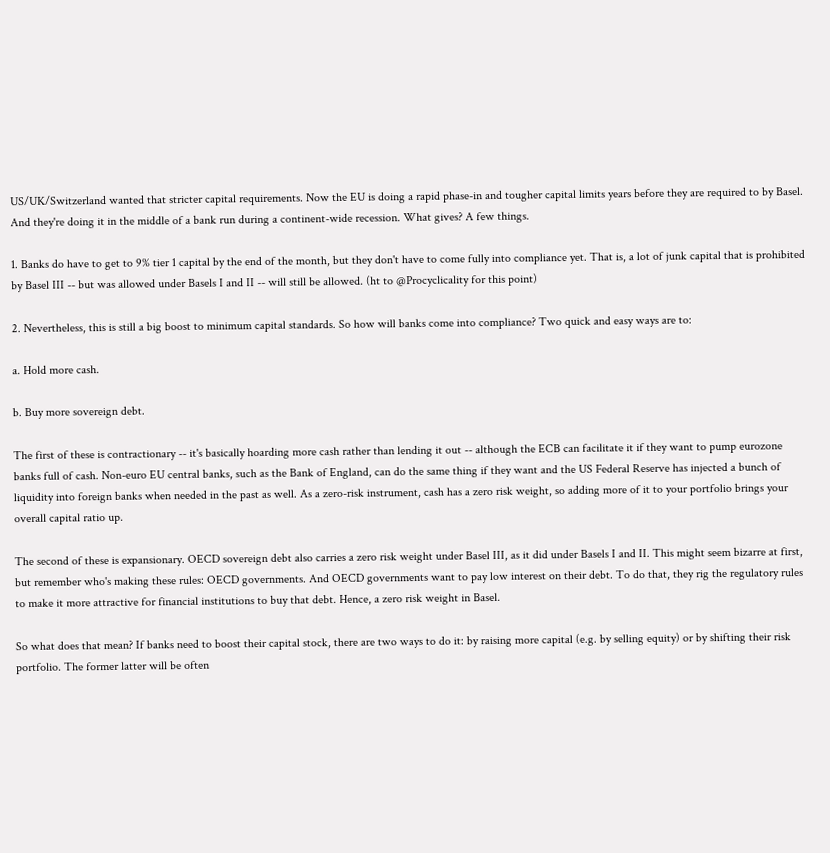US/UK/Switzerland wanted that stricter capital requirements. Now the EU is doing a rapid phase-in and tougher capital limits years before they are required to by Basel. And they're doing it in the middle of a bank run during a continent-wide recession. What gives? A few things.

1. Banks do have to get to 9% tier 1 capital by the end of the month, but they don't have to come fully into compliance yet. That is, a lot of junk capital that is prohibited by Basel III -- but was allowed under Basels I and II -- will still be allowed. (ht to @Procyclicality for this point)

2. Nevertheless, this is still a big boost to minimum capital standards. So how will banks come into compliance? Two quick and easy ways are to:

a. Hold more cash.

b. Buy more sovereign debt.

The first of these is contractionary -- it's basically hoarding more cash rather than lending it out -- although the ECB can facilitate it if they want to pump eurozone banks full of cash. Non-euro EU central banks, such as the Bank of England, can do the same thing if they want and the US Federal Reserve has injected a bunch of liquidity into foreign banks when needed in the past as well. As a zero-risk instrument, cash has a zero risk weight, so adding more of it to your portfolio brings your overall capital ratio up.

The second of these is expansionary. OECD sovereign debt also carries a zero risk weight under Basel III, as it did under Basels I and II. This might seem bizarre at first, but remember who's making these rules: OECD governments. And OECD governments want to pay low interest on their debt. To do that, they rig the regulatory rules to make it more attractive for financial institutions to buy that debt. Hence, a zero risk weight in Basel.

So what does that mean? If banks need to boost their capital stock, there are two ways to do it: by raising more capital (e.g. by selling equity) or by shifting their risk portfolio. The former latter will be often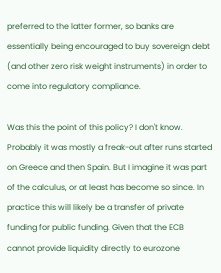preferred to the latter former, so banks are essentially being encouraged to buy sovereign debt (and other zero risk weight instruments) in order to come into regulatory compliance.

Was this the point of this policy? I don't know. Probably it was mostly a freak-out after runs started on Greece and then Spain. But I imagine it was part of the calculus, or at least has become so since. In practice this will likely be a transfer of private funding for public funding. Given that the ECB cannot provide liquidity directly to eurozone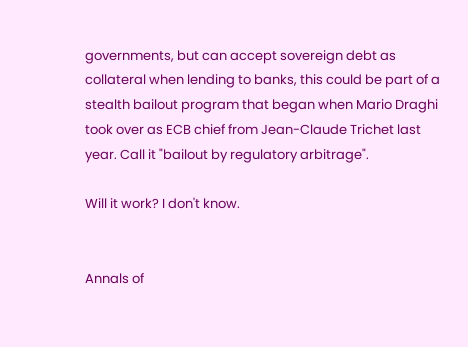governments, but can accept sovereign debt as collateral when lending to banks, this could be part of a stealth bailout program that began when Mario Draghi took over as ECB chief from Jean-Claude Trichet last year. Call it "bailout by regulatory arbitrage".

Will it work? I don't know.


Annals of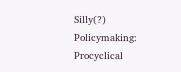Silly(?) Policymaking: Procyclical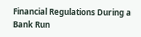Financial Regulations During a Bank Run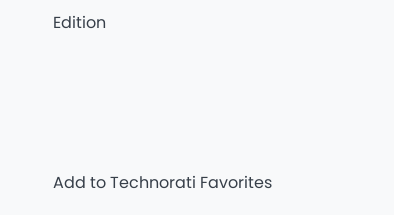Edition




Add to Technorati Favorites